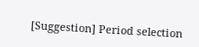[Suggestion] Period selection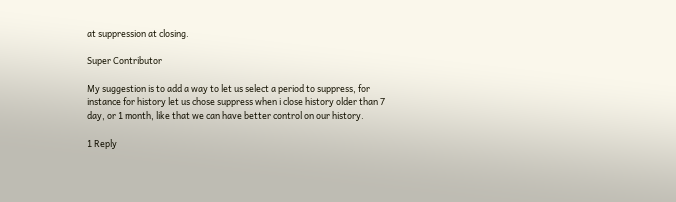at suppression at closing.

Super Contributor

My suggestion is to add a way to let us select a period to suppress, for instance for history let us chose suppress when i close history older than 7 day, or 1 month, like that we can have better control on our history.

1 Reply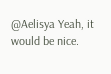@Aelisya Yeah, it would be nice.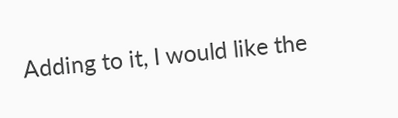Adding to it, I would like the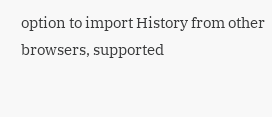option to import History from other browsers, supported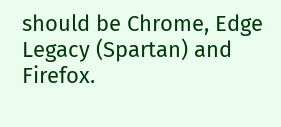should be Chrome, Edge Legacy (Spartan) and Firefox.